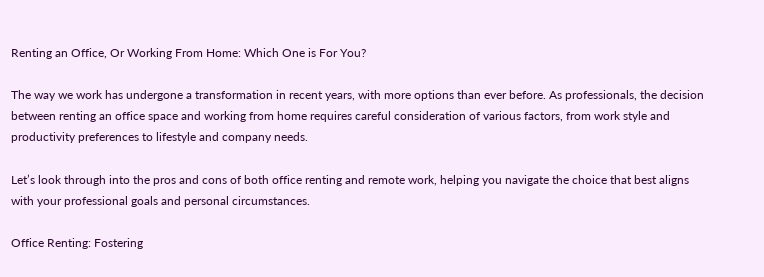Renting an Office, Or Working From Home: Which One is For You?

The way we work has undergone a transformation in recent years, with more options than ever before. As professionals, the decision between renting an office space and working from home requires careful consideration of various factors, from work style and productivity preferences to lifestyle and company needs.

Let’s look through into the pros and cons of both office renting and remote work, helping you navigate the choice that best aligns with your professional goals and personal circumstances.

Office Renting: Fostering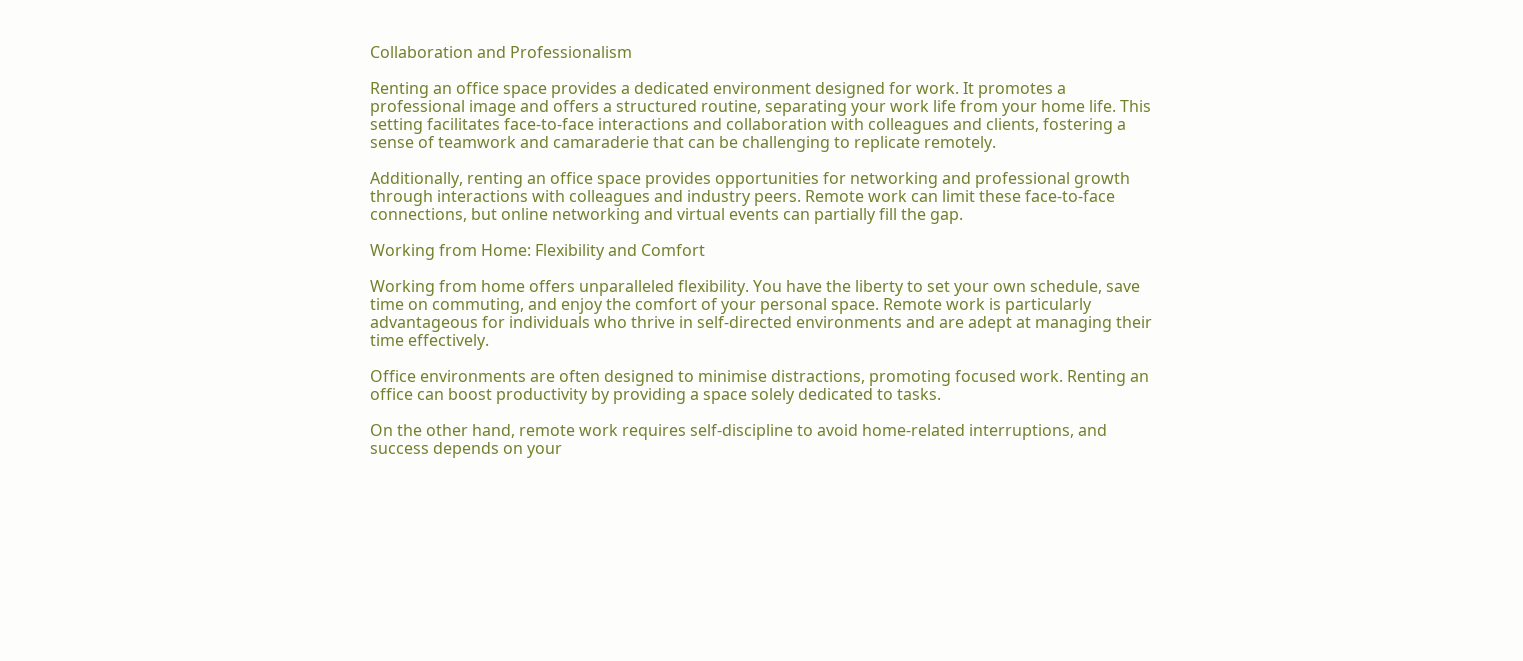Collaboration and Professionalism

Renting an office space provides a dedicated environment designed for work. It promotes a professional image and offers a structured routine, separating your work life from your home life. This setting facilitates face-to-face interactions and collaboration with colleagues and clients, fostering a sense of teamwork and camaraderie that can be challenging to replicate remotely.

Additionally, renting an office space provides opportunities for networking and professional growth through interactions with colleagues and industry peers. Remote work can limit these face-to-face connections, but online networking and virtual events can partially fill the gap.

Working from Home: Flexibility and Comfort

Working from home offers unparalleled flexibility. You have the liberty to set your own schedule, save time on commuting, and enjoy the comfort of your personal space. Remote work is particularly advantageous for individuals who thrive in self-directed environments and are adept at managing their time effectively.

Office environments are often designed to minimise distractions, promoting focused work. Renting an office can boost productivity by providing a space solely dedicated to tasks.

On the other hand, remote work requires self-discipline to avoid home-related interruptions, and success depends on your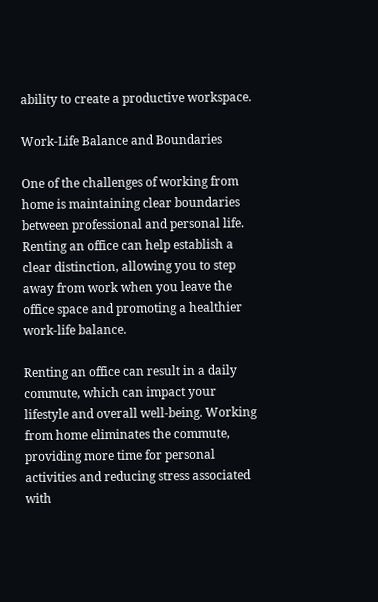ability to create a productive workspace.

Work-Life Balance and Boundaries

One of the challenges of working from home is maintaining clear boundaries between professional and personal life. Renting an office can help establish a clear distinction, allowing you to step away from work when you leave the office space and promoting a healthier work-life balance.

Renting an office can result in a daily commute, which can impact your lifestyle and overall well-being. Working from home eliminates the commute, providing more time for personal activities and reducing stress associated with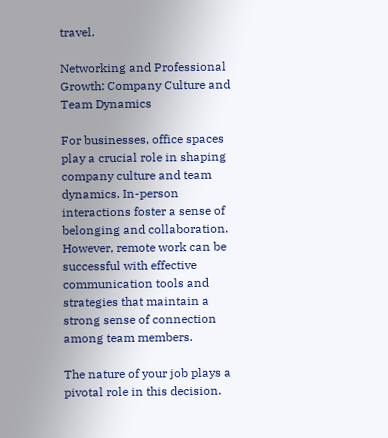travel.

Networking and Professional Growth: Company Culture and Team Dynamics

For businesses, office spaces play a crucial role in shaping company culture and team dynamics. In-person interactions foster a sense of belonging and collaboration. However, remote work can be successful with effective communication tools and strategies that maintain a strong sense of connection among team members.

The nature of your job plays a pivotal role in this decision.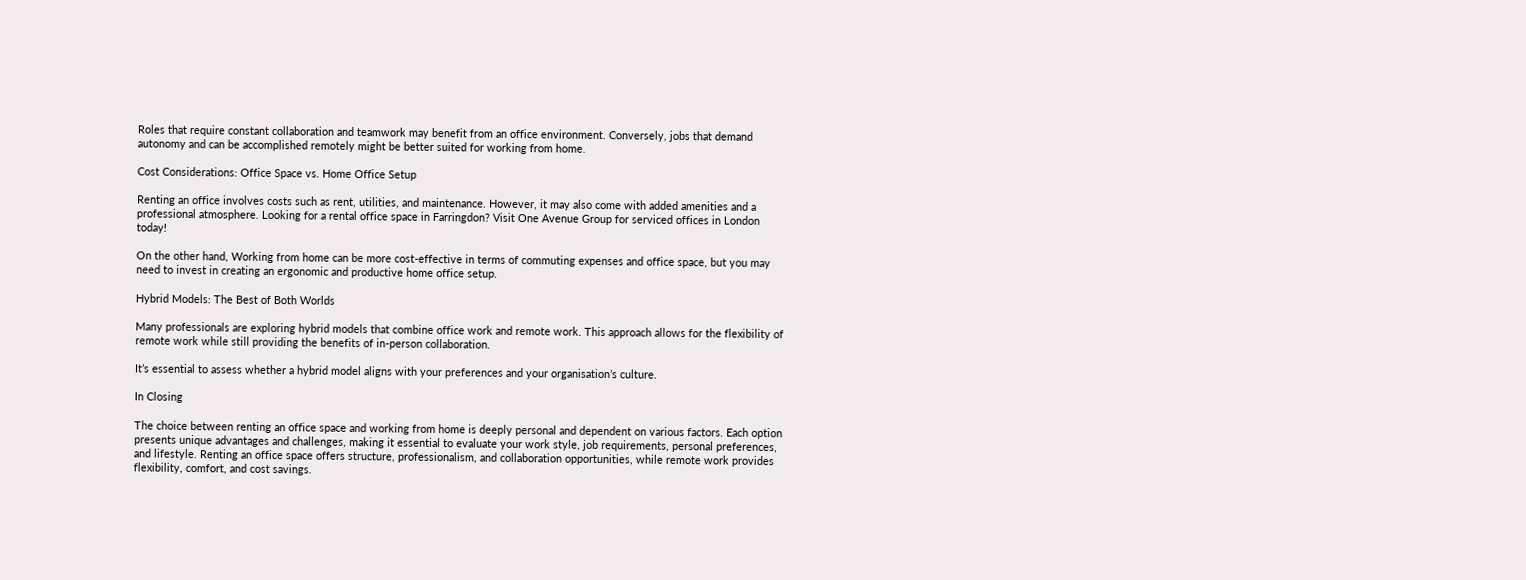Roles that require constant collaboration and teamwork may benefit from an office environment. Conversely, jobs that demand autonomy and can be accomplished remotely might be better suited for working from home.

Cost Considerations: Office Space vs. Home Office Setup

Renting an office involves costs such as rent, utilities, and maintenance. However, it may also come with added amenities and a professional atmosphere. Looking for a rental office space in Farringdon? Visit One Avenue Group for serviced offices in London today!

On the other hand, Working from home can be more cost-effective in terms of commuting expenses and office space, but you may need to invest in creating an ergonomic and productive home office setup.

Hybrid Models: The Best of Both Worlds

Many professionals are exploring hybrid models that combine office work and remote work. This approach allows for the flexibility of remote work while still providing the benefits of in-person collaboration.

It’s essential to assess whether a hybrid model aligns with your preferences and your organisation’s culture.

In Closing

The choice between renting an office space and working from home is deeply personal and dependent on various factors. Each option presents unique advantages and challenges, making it essential to evaluate your work style, job requirements, personal preferences, and lifestyle. Renting an office space offers structure, professionalism, and collaboration opportunities, while remote work provides flexibility, comfort, and cost savings.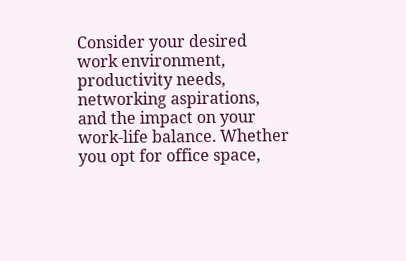Consider your desired work environment, productivity needs, networking aspirations, and the impact on your work-life balance. Whether you opt for office space,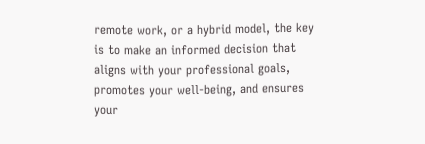remote work, or a hybrid model, the key is to make an informed decision that aligns with your professional goals, promotes your well-being, and ensures your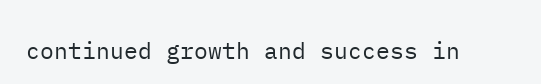continued growth and success in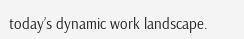today’s dynamic work landscape.